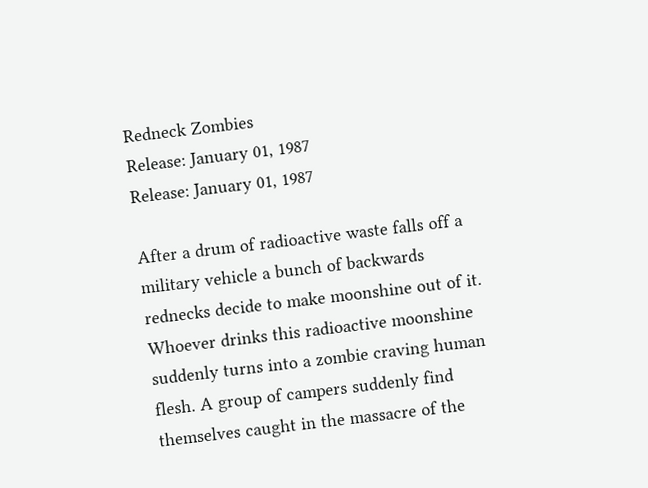Redneck Zombies
Release: January 01, 1987
Release: January 01, 1987

After a drum of radioactive waste falls off a military vehicle a bunch of backwards rednecks decide to make moonshine out of it. Whoever drinks this radioactive moonshine suddenly turns into a zombie craving human flesh. A group of campers suddenly find themselves caught in the massacre of the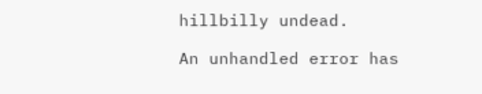hillbilly undead.

An unhandled error has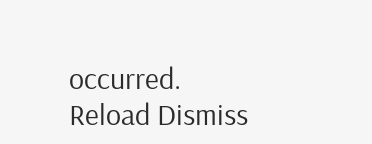occurred. Reload Dismiss